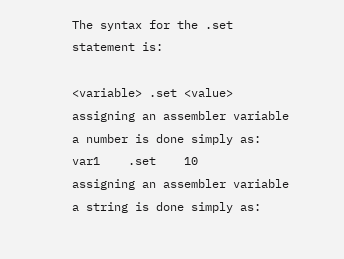The syntax for the .set statement is:

<variable> .set <value>
assigning an assembler variable a number is done simply as:
var1    .set    10
assigning an assembler variable a string is done simply as: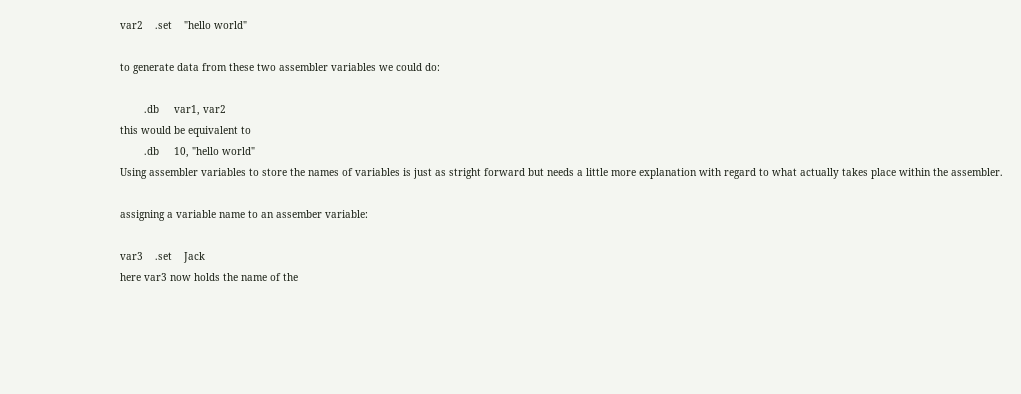var2    .set    "hello world"

to generate data from these two assembler variables we could do:

        .db     var1, var2
this would be equivalent to
        .db     10, "hello world"
Using assembler variables to store the names of variables is just as stright forward but needs a little more explanation with regard to what actually takes place within the assembler.

assigning a variable name to an assember variable:

var3    .set    Jack
here var3 now holds the name of the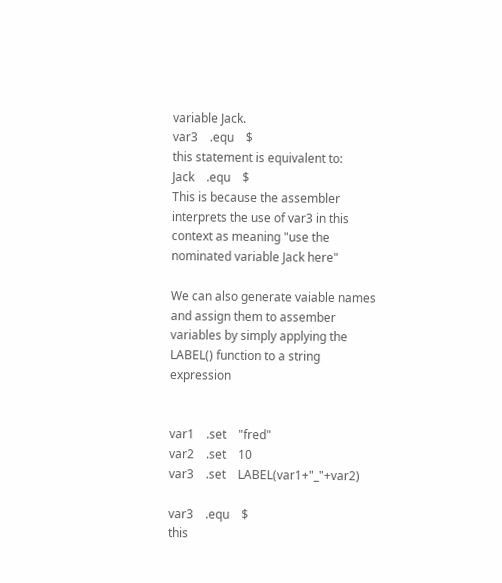variable Jack.
var3    .equ    $
this statement is equivalent to:
Jack    .equ    $
This is because the assembler interprets the use of var3 in this context as meaning "use the nominated variable Jack here"

We can also generate vaiable names and assign them to assember variables by simply applying the LABEL() function to a string expression


var1    .set    "fred"
var2    .set    10
var3    .set    LABEL(var1+"_"+var2)

var3    .equ    $
this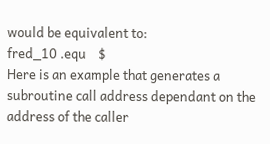would be equivalent to:
fred_10 .equ    $
Here is an example that generates a subroutine call address dependant on the address of the caller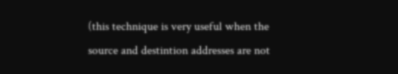(this technique is very useful when the source and destintion addresses are not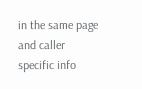in the same page and caller specific info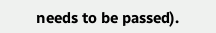needs to be passed).